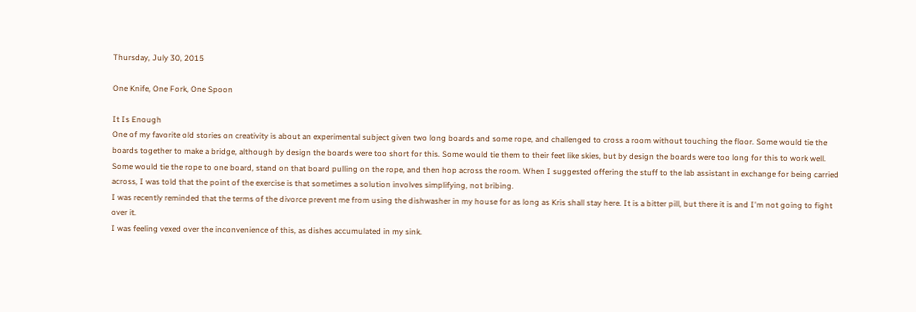Thursday, July 30, 2015

One Knife, One Fork, One Spoon

It Is Enough
One of my favorite old stories on creativity is about an experimental subject given two long boards and some rope, and challenged to cross a room without touching the floor. Some would tie the boards together to make a bridge, although by design the boards were too short for this. Some would tie them to their feet like skies, but by design the boards were too long for this to work well. Some would tie the rope to one board, stand on that board pulling on the rope, and then hop across the room. When I suggested offering the stuff to the lab assistant in exchange for being carried across, I was told that the point of the exercise is that sometimes a solution involves simplifying, not bribing.
I was recently reminded that the terms of the divorce prevent me from using the dishwasher in my house for as long as Kris shall stay here. It is a bitter pill, but there it is and I'm not going to fight over it.
I was feeling vexed over the inconvenience of this, as dishes accumulated in my sink.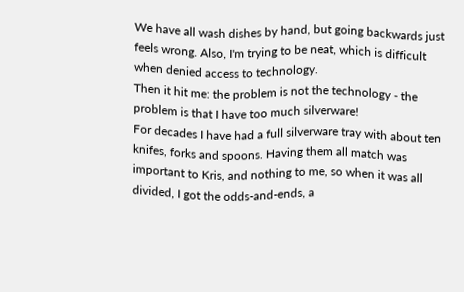We have all wash dishes by hand, but going backwards just feels wrong. Also, I'm trying to be neat, which is difficult when denied access to technology.
Then it hit me: the problem is not the technology - the problem is that I have too much silverware!
For decades I have had a full silverware tray with about ten knifes, forks and spoons. Having them all match was important to Kris, and nothing to me, so when it was all divided, I got the odds-and-ends, a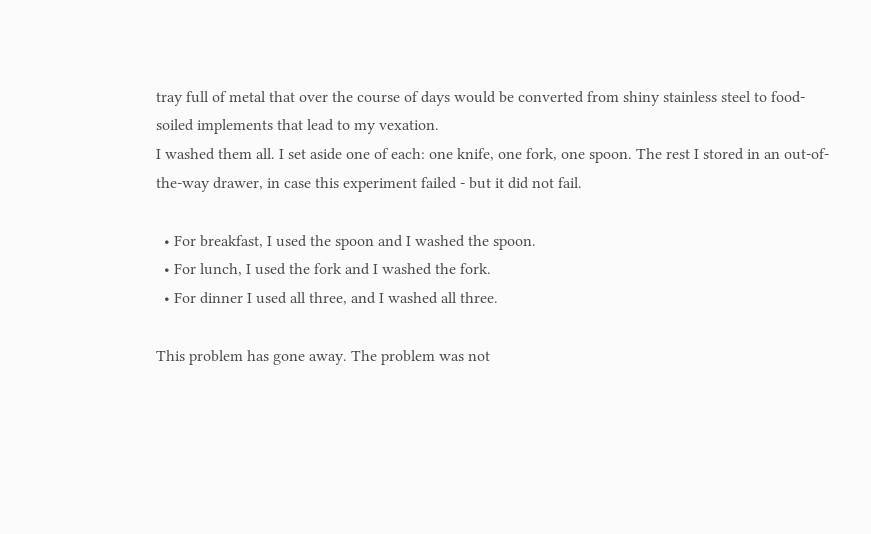tray full of metal that over the course of days would be converted from shiny stainless steel to food-soiled implements that lead to my vexation.
I washed them all. I set aside one of each: one knife, one fork, one spoon. The rest I stored in an out-of-the-way drawer, in case this experiment failed - but it did not fail.

  • For breakfast, I used the spoon and I washed the spoon.
  • For lunch, I used the fork and I washed the fork.
  • For dinner I used all three, and I washed all three.

This problem has gone away. The problem was not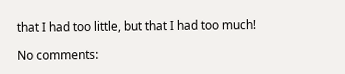that I had too little, but that I had too much!

No comments: